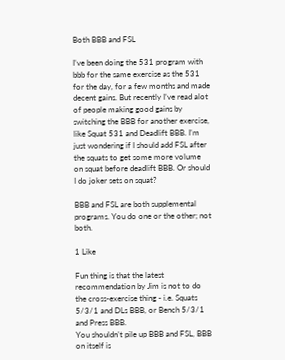Both BBB and FSL

I’ve been doing the 531 program with bbb for the same exercise as the 531 for the day, for a few months and made decent gains. But recently I’ve read alot of people making good gains by switching the BBB for another exercise, like Squat 531 and Deadlift BBB. I’m just wondering if I should add FSL after the squats to get some more volume on squat before deadlift BBB. Or should I do joker sets on squat?

BBB and FSL are both supplemental programs. You do one or the other; not both.

1 Like

Fun thing is that the latest recommendation by Jim is not to do the cross-exercise thing - i.e. Squats 5/3/1 and DLs BBB, or Bench 5/3/1 and Press BBB.
You shouldn’t pile up BBB and FSL, BBB on itself is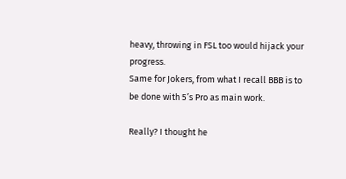heavy, throwing in FSL too would hijack your progress.
Same for Jokers, from what I recall BBB is to be done with 5’s Pro as main work.

Really? I thought he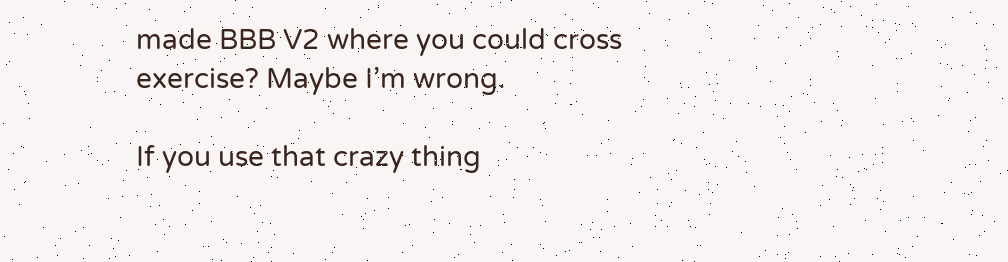made BBB V2 where you could cross exercise? Maybe I’m wrong.

If you use that crazy thing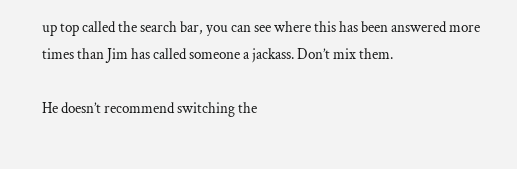up top called the search bar, you can see where this has been answered more times than Jim has called someone a jackass. Don’t mix them.

He doesn’t recommend switching the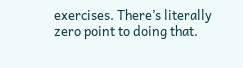exercises. There’s literally zero point to doing that.